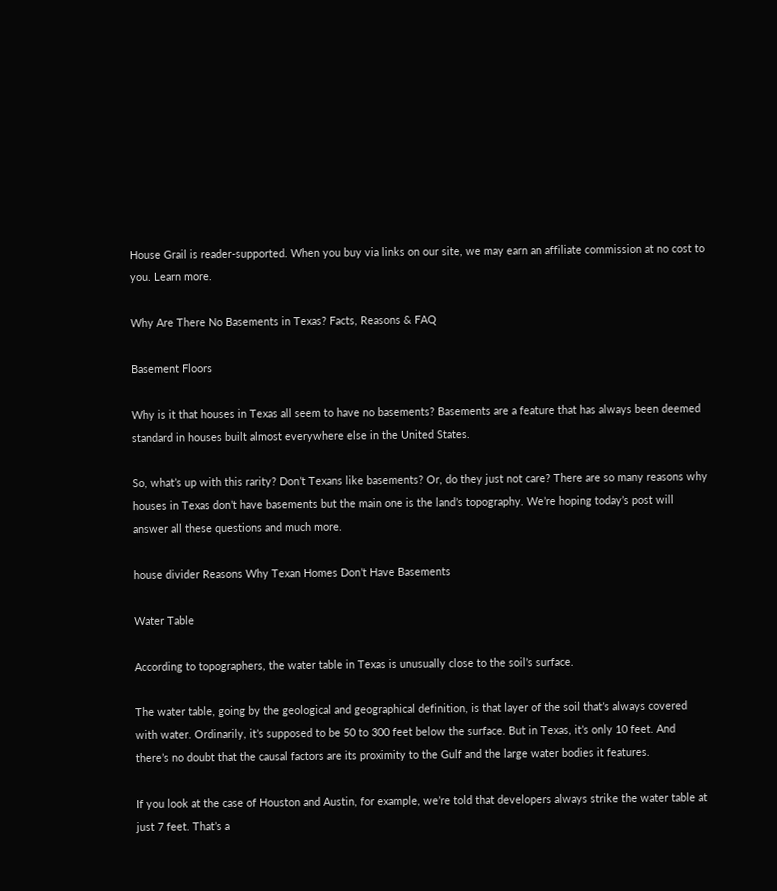House Grail is reader-supported. When you buy via links on our site, we may earn an affiliate commission at no cost to you. Learn more.

Why Are There No Basements in Texas? Facts, Reasons & FAQ

Basement Floors

Why is it that houses in Texas all seem to have no basements? Basements are a feature that has always been deemed standard in houses built almost everywhere else in the United States.

So, what’s up with this rarity? Don’t Texans like basements? Or, do they just not care? There are so many reasons why houses in Texas don’t have basements but the main one is the land’s topography. We’re hoping today’s post will answer all these questions and much more.

house divider Reasons Why Texan Homes Don’t Have Basements

Water Table

According to topographers, the water table in Texas is unusually close to the soil’s surface.

The water table, going by the geological and geographical definition, is that layer of the soil that’s always covered with water. Ordinarily, it’s supposed to be 50 to 300 feet below the surface. But in Texas, it’s only 10 feet. And there’s no doubt that the causal factors are its proximity to the Gulf and the large water bodies it features.

If you look at the case of Houston and Austin, for example, we’re told that developers always strike the water table at just 7 feet. That’s a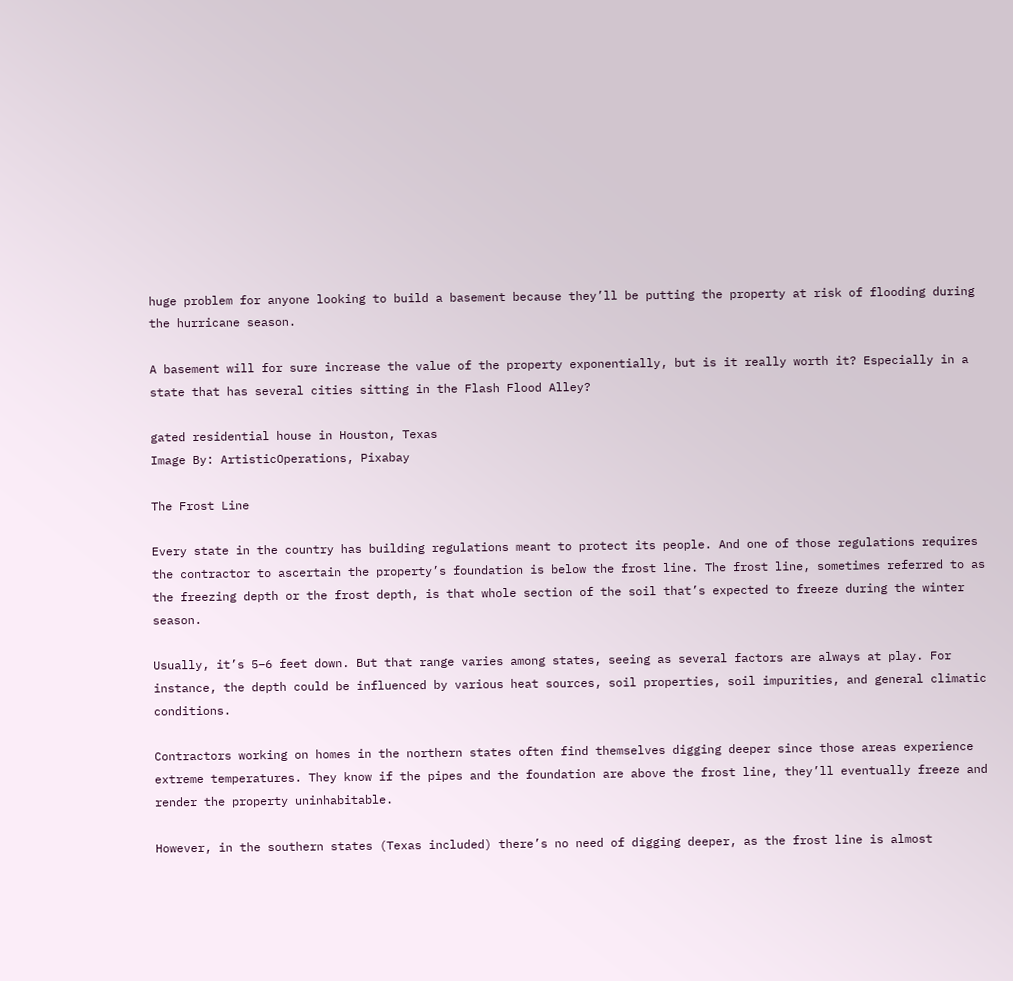huge problem for anyone looking to build a basement because they’ll be putting the property at risk of flooding during the hurricane season.

A basement will for sure increase the value of the property exponentially, but is it really worth it? Especially in a state that has several cities sitting in the Flash Flood Alley?

gated residential house in Houston, Texas
Image By: ArtisticOperations, Pixabay

The Frost Line

Every state in the country has building regulations meant to protect its people. And one of those regulations requires the contractor to ascertain the property’s foundation is below the frost line. The frost line, sometimes referred to as the freezing depth or the frost depth, is that whole section of the soil that’s expected to freeze during the winter season.

Usually, it’s 5–6 feet down. But that range varies among states, seeing as several factors are always at play. For instance, the depth could be influenced by various heat sources, soil properties, soil impurities, and general climatic conditions.

Contractors working on homes in the northern states often find themselves digging deeper since those areas experience extreme temperatures. They know if the pipes and the foundation are above the frost line, they’ll eventually freeze and render the property uninhabitable.

However, in the southern states (Texas included) there’s no need of digging deeper, as the frost line is almost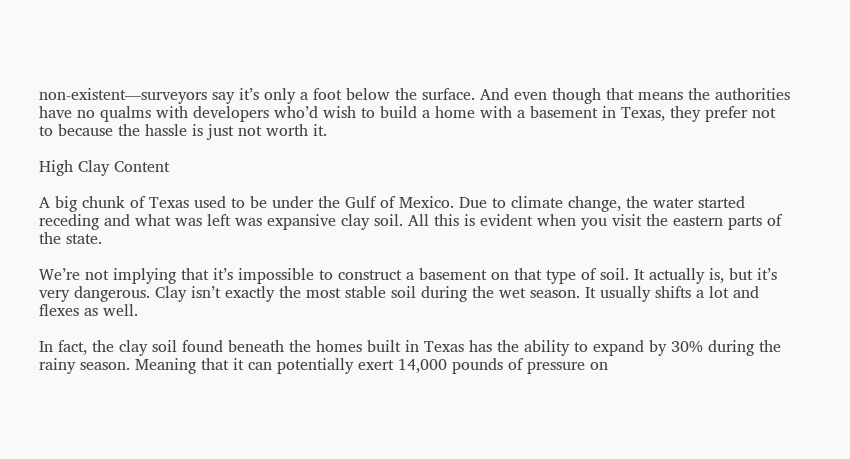non-existent—surveyors say it’s only a foot below the surface. And even though that means the authorities have no qualms with developers who’d wish to build a home with a basement in Texas, they prefer not to because the hassle is just not worth it.

High Clay Content

A big chunk of Texas used to be under the Gulf of Mexico. Due to climate change, the water started receding and what was left was expansive clay soil. All this is evident when you visit the eastern parts of the state.

We’re not implying that it’s impossible to construct a basement on that type of soil. It actually is, but it’s very dangerous. Clay isn’t exactly the most stable soil during the wet season. It usually shifts a lot and flexes as well.

In fact, the clay soil found beneath the homes built in Texas has the ability to expand by 30% during the rainy season. Meaning that it can potentially exert 14,000 pounds of pressure on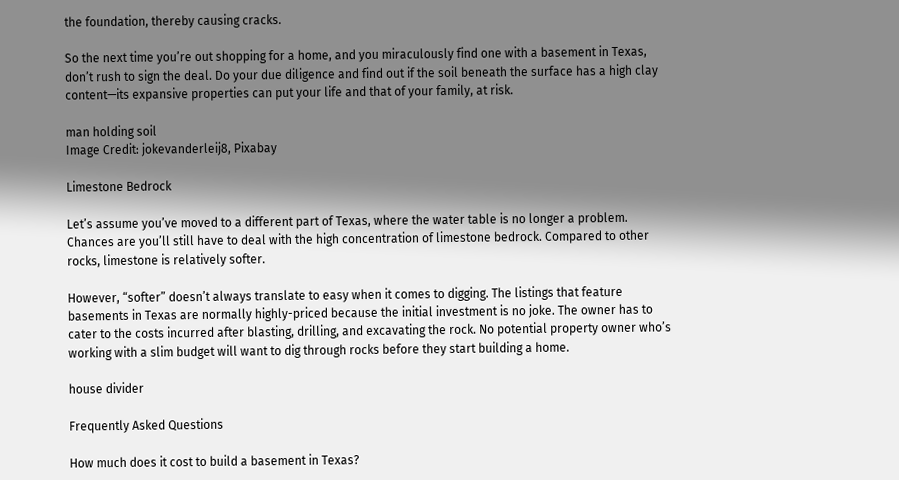the foundation, thereby causing cracks.

So the next time you’re out shopping for a home, and you miraculously find one with a basement in Texas, don’t rush to sign the deal. Do your due diligence and find out if the soil beneath the surface has a high clay content—its expansive properties can put your life and that of your family, at risk.

man holding soil
Image Credit: jokevanderleij8, Pixabay

Limestone Bedrock

Let’s assume you’ve moved to a different part of Texas, where the water table is no longer a problem. Chances are you’ll still have to deal with the high concentration of limestone bedrock. Compared to other rocks, limestone is relatively softer.

However, “softer” doesn’t always translate to easy when it comes to digging. The listings that feature basements in Texas are normally highly-priced because the initial investment is no joke. The owner has to cater to the costs incurred after blasting, drilling, and excavating the rock. No potential property owner who’s working with a slim budget will want to dig through rocks before they start building a home.

house divider

Frequently Asked Questions

How much does it cost to build a basement in Texas?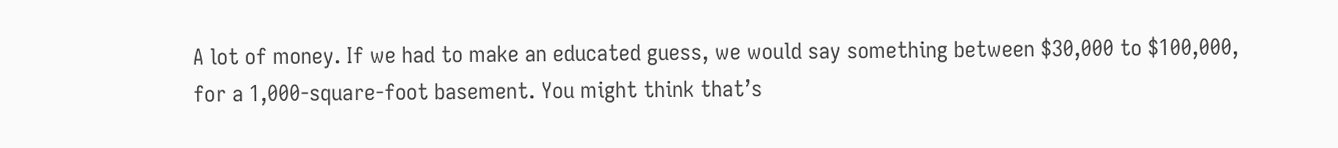A lot of money. If we had to make an educated guess, we would say something between $30,000 to $100,000, for a 1,000-square-foot basement. You might think that’s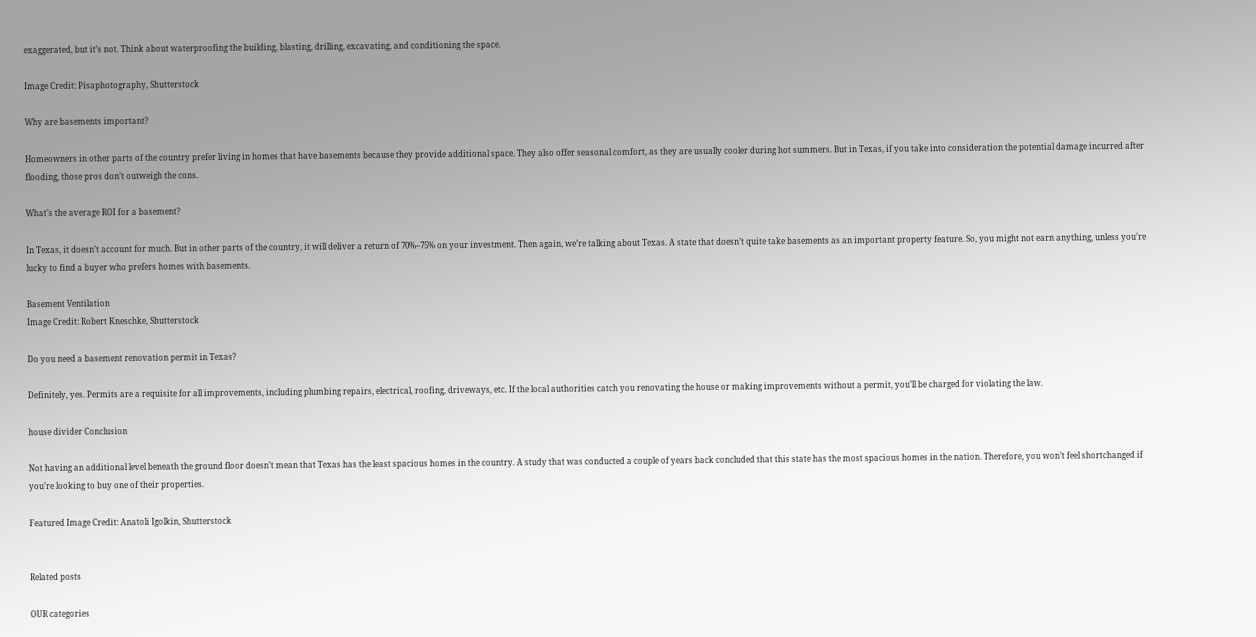exaggerated, but it’s not. Think about waterproofing the building, blasting, drilling, excavating, and conditioning the space.

Image Credit: Pisaphotography, Shutterstock

Why are basements important?

Homeowners in other parts of the country prefer living in homes that have basements because they provide additional space. They also offer seasonal comfort, as they are usually cooler during hot summers. But in Texas, if you take into consideration the potential damage incurred after flooding, those pros don’t outweigh the cons.

What’s the average ROI for a basement?

In Texas, it doesn’t account for much. But in other parts of the country, it will deliver a return of 70%–75% on your investment. Then again, we’re talking about Texas. A state that doesn’t quite take basements as an important property feature. So, you might not earn anything, unless you’re lucky to find a buyer who prefers homes with basements.

Basement Ventilation
Image Credit: Robert Kneschke, Shutterstock

Do you need a basement renovation permit in Texas?

Definitely, yes. Permits are a requisite for all improvements, including plumbing repairs, electrical, roofing, driveways, etc. If the local authorities catch you renovating the house or making improvements without a permit, you’ll be charged for violating the law.

house divider Conclusion

Not having an additional level beneath the ground floor doesn’t mean that Texas has the least spacious homes in the country. A study that was conducted a couple of years back concluded that this state has the most spacious homes in the nation. Therefore, you won’t feel shortchanged if you’re looking to buy one of their properties.

Featured Image Credit: Anatoli Igolkin, Shutterstock


Related posts

OUR categories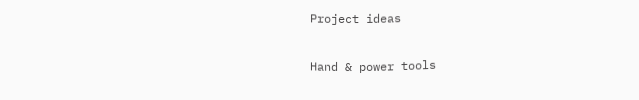Project ideas

Hand & power tools